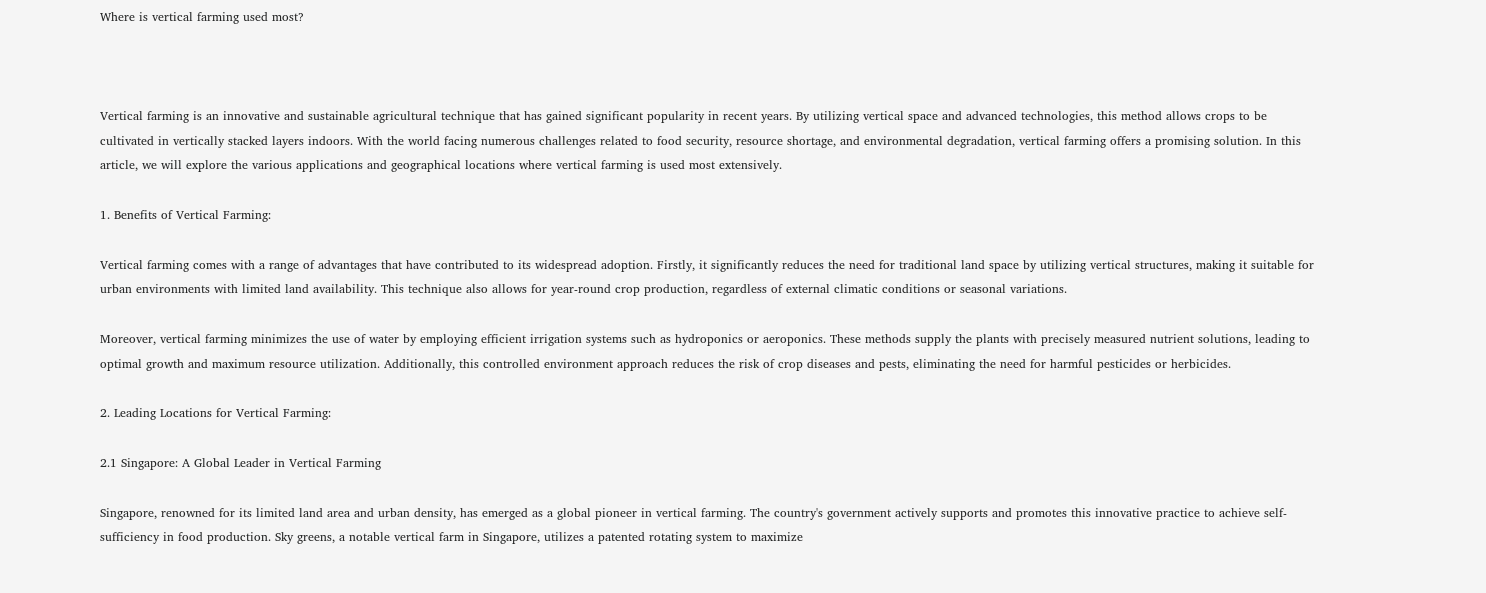Where is vertical farming used most?



Vertical farming is an innovative and sustainable agricultural technique that has gained significant popularity in recent years. By utilizing vertical space and advanced technologies, this method allows crops to be cultivated in vertically stacked layers indoors. With the world facing numerous challenges related to food security, resource shortage, and environmental degradation, vertical farming offers a promising solution. In this article, we will explore the various applications and geographical locations where vertical farming is used most extensively.

1. Benefits of Vertical Farming:

Vertical farming comes with a range of advantages that have contributed to its widespread adoption. Firstly, it significantly reduces the need for traditional land space by utilizing vertical structures, making it suitable for urban environments with limited land availability. This technique also allows for year-round crop production, regardless of external climatic conditions or seasonal variations.

Moreover, vertical farming minimizes the use of water by employing efficient irrigation systems such as hydroponics or aeroponics. These methods supply the plants with precisely measured nutrient solutions, leading to optimal growth and maximum resource utilization. Additionally, this controlled environment approach reduces the risk of crop diseases and pests, eliminating the need for harmful pesticides or herbicides.

2. Leading Locations for Vertical Farming:

2.1 Singapore: A Global Leader in Vertical Farming

Singapore, renowned for its limited land area and urban density, has emerged as a global pioneer in vertical farming. The country's government actively supports and promotes this innovative practice to achieve self-sufficiency in food production. Sky greens, a notable vertical farm in Singapore, utilizes a patented rotating system to maximize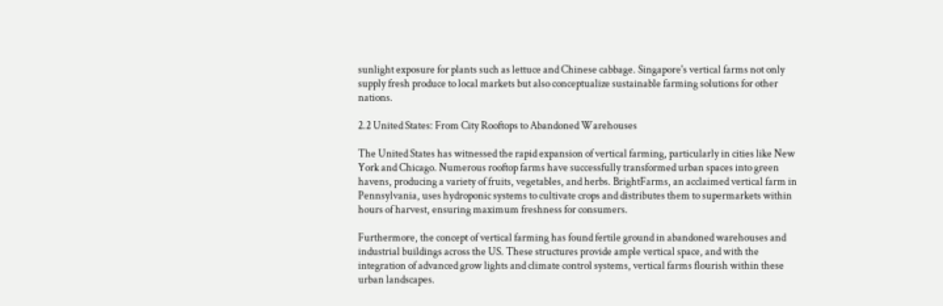sunlight exposure for plants such as lettuce and Chinese cabbage. Singapore's vertical farms not only supply fresh produce to local markets but also conceptualize sustainable farming solutions for other nations.

2.2 United States: From City Rooftops to Abandoned Warehouses

The United States has witnessed the rapid expansion of vertical farming, particularly in cities like New York and Chicago. Numerous rooftop farms have successfully transformed urban spaces into green havens, producing a variety of fruits, vegetables, and herbs. BrightFarms, an acclaimed vertical farm in Pennsylvania, uses hydroponic systems to cultivate crops and distributes them to supermarkets within hours of harvest, ensuring maximum freshness for consumers.

Furthermore, the concept of vertical farming has found fertile ground in abandoned warehouses and industrial buildings across the US. These structures provide ample vertical space, and with the integration of advanced grow lights and climate control systems, vertical farms flourish within these urban landscapes.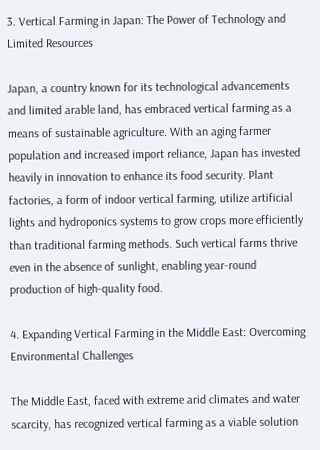3. Vertical Farming in Japan: The Power of Technology and Limited Resources

Japan, a country known for its technological advancements and limited arable land, has embraced vertical farming as a means of sustainable agriculture. With an aging farmer population and increased import reliance, Japan has invested heavily in innovation to enhance its food security. Plant factories, a form of indoor vertical farming, utilize artificial lights and hydroponics systems to grow crops more efficiently than traditional farming methods. Such vertical farms thrive even in the absence of sunlight, enabling year-round production of high-quality food.

4. Expanding Vertical Farming in the Middle East: Overcoming Environmental Challenges

The Middle East, faced with extreme arid climates and water scarcity, has recognized vertical farming as a viable solution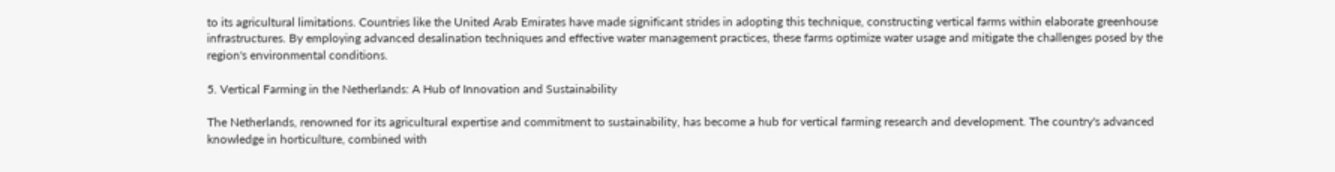to its agricultural limitations. Countries like the United Arab Emirates have made significant strides in adopting this technique, constructing vertical farms within elaborate greenhouse infrastructures. By employing advanced desalination techniques and effective water management practices, these farms optimize water usage and mitigate the challenges posed by the region's environmental conditions.

5. Vertical Farming in the Netherlands: A Hub of Innovation and Sustainability

The Netherlands, renowned for its agricultural expertise and commitment to sustainability, has become a hub for vertical farming research and development. The country's advanced knowledge in horticulture, combined with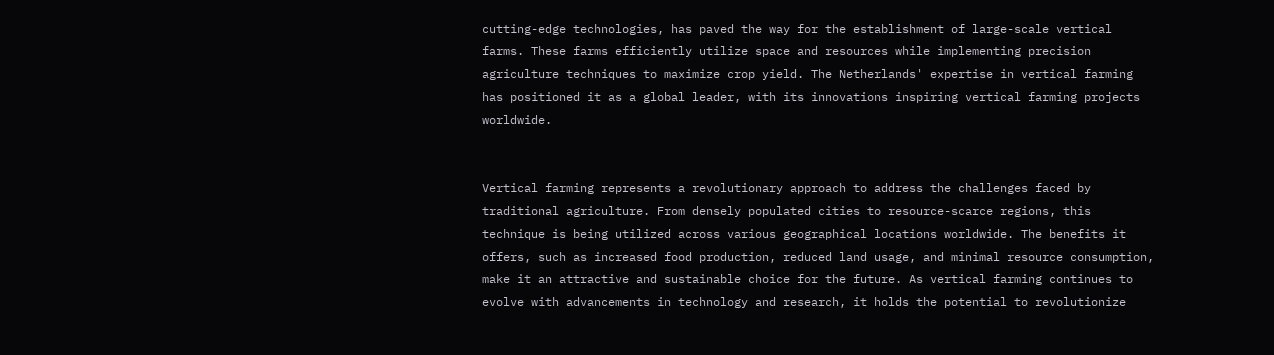cutting-edge technologies, has paved the way for the establishment of large-scale vertical farms. These farms efficiently utilize space and resources while implementing precision agriculture techniques to maximize crop yield. The Netherlands' expertise in vertical farming has positioned it as a global leader, with its innovations inspiring vertical farming projects worldwide.


Vertical farming represents a revolutionary approach to address the challenges faced by traditional agriculture. From densely populated cities to resource-scarce regions, this technique is being utilized across various geographical locations worldwide. The benefits it offers, such as increased food production, reduced land usage, and minimal resource consumption, make it an attractive and sustainable choice for the future. As vertical farming continues to evolve with advancements in technology and research, it holds the potential to revolutionize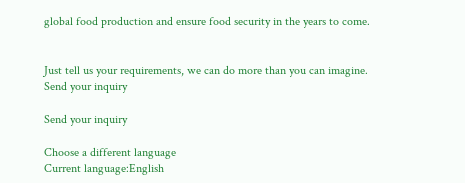global food production and ensure food security in the years to come.


Just tell us your requirements, we can do more than you can imagine.
Send your inquiry

Send your inquiry

Choose a different language
Current language:English